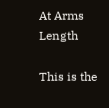At Arms Length

This is the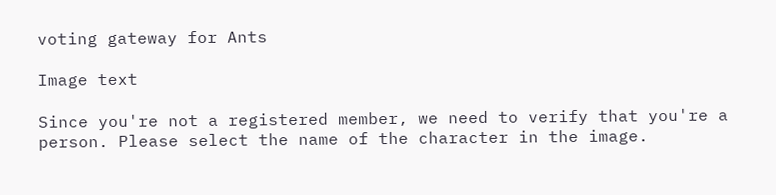voting gateway for Ants

Image text

Since you're not a registered member, we need to verify that you're a person. Please select the name of the character in the image.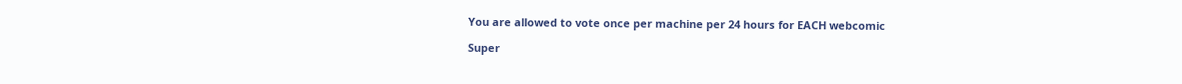You are allowed to vote once per machine per 24 hours for EACH webcomic

Super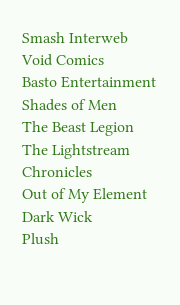Smash Interweb
Void Comics
Basto Entertainment
Shades of Men
The Beast Legion
The Lightstream Chronicles
Out of My Element
Dark Wick
Plush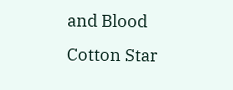and Blood
Cotton Star